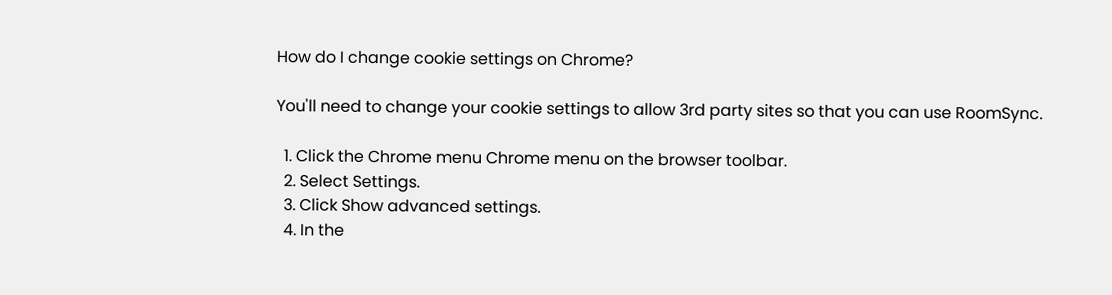How do I change cookie settings on Chrome?

You'll need to change your cookie settings to allow 3rd party sites so that you can use RoomSync.

  1. Click the Chrome menu Chrome menu on the browser toolbar.
  2. Select Settings.
  3. Click Show advanced settings.
  4. In the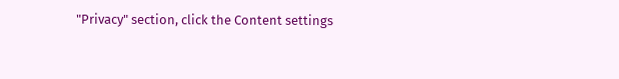"Privacy" section, click the Content settings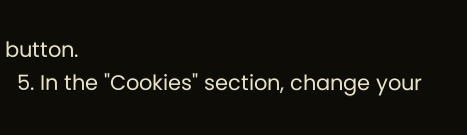button.
  5. In the "Cookies" section, change your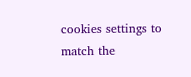cookies settings to match the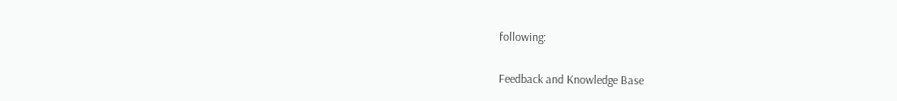following:

Feedback and Knowledge Base